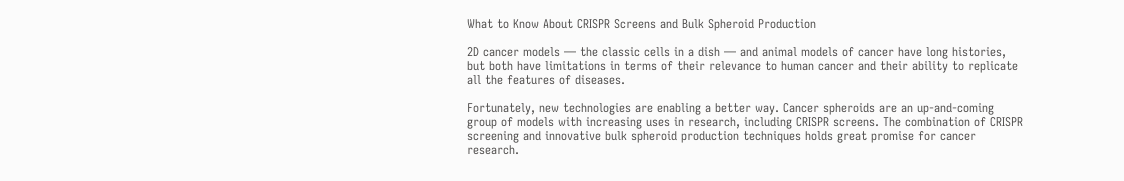What to Know About CRISPR Screens and Bulk Spheroid Production

2D cancer models — the classic cells in a dish — and animal models of cancer have long histories, but both have limitations in terms of their relevance to human cancer and their ability to replicate all the features of diseases.

Fortunately, new technologies are enabling a better way. Cancer spheroids are an up-and-coming group of models with increasing uses in research, including CRISPR screens. The combination of CRISPR screening and innovative bulk spheroid production techniques holds great promise for cancer research.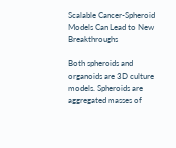Scalable Cancer-Spheroid Models Can Lead to New Breakthroughs

Both spheroids and organoids are 3D culture models. Spheroids are aggregated masses of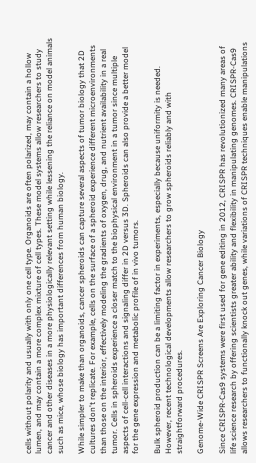cells without polarity and usually with only one cell type. Organoids are often polarized, may contain a hollow lumen, and may contain a more complex mixture of cell types. These model systems allow researchers to study cancer and other diseases in a more physiologically relevant setting while lessening the reliance on model animals such as mice, whose biology has important differences from human biology.

While simpler to make than organoids, cancer spheroids can capture several aspects of tumor biology that 2D cultures don't replicate. For example, cells on the surface of a spheroid experience different microenvironments than those on the interior, effectively modeling the gradients of oxygen, drug, and nutrient availability in a real tumor. Cells in spheroids experience a closer match to the biophysical environment in a tumor since multiple aspects of cell-cell interactions and signaling differ in 2D versus 3D. Spheroids can also provide a better model for the gene expression and metabolic profile of in vivo tumors.

Bulk spheroid production can be a limiting factor in experiments, especially because uniformity is needed. However, recent technological developments allow researchers to grow spheroids reliably and with straightforward procedures.

Genome-Wide CRISPR Screens Are Exploring Cancer Biology

Since CRISPR-Cas9 systems were first used for gene editing in 2012, CRISPR has revolutionized many areas of life science research by offering scientists greater ability and flexibility in manipulating genomes. CRISPR-Cas9 allows researchers to functionally knock out genes, while variations of CRISPR techniques enable manipulations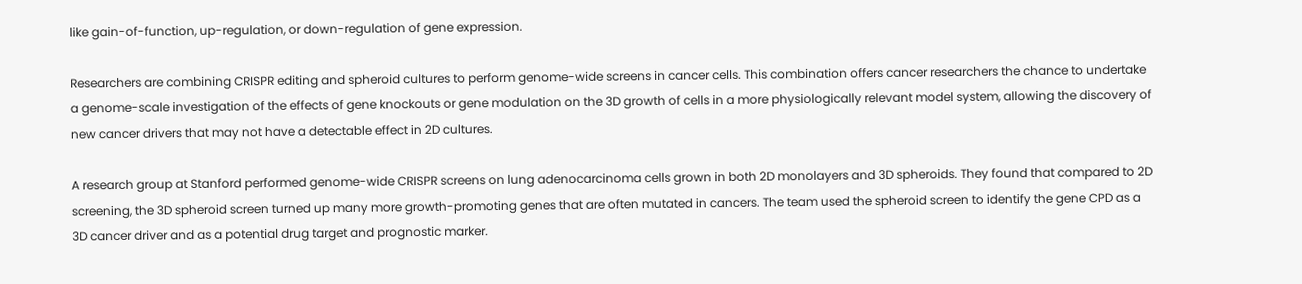like gain-of-function, up-regulation, or down-regulation of gene expression.

Researchers are combining CRISPR editing and spheroid cultures to perform genome-wide screens in cancer cells. This combination offers cancer researchers the chance to undertake a genome-scale investigation of the effects of gene knockouts or gene modulation on the 3D growth of cells in a more physiologically relevant model system, allowing the discovery of new cancer drivers that may not have a detectable effect in 2D cultures.

A research group at Stanford performed genome-wide CRISPR screens on lung adenocarcinoma cells grown in both 2D monolayers and 3D spheroids. They found that compared to 2D screening, the 3D spheroid screen turned up many more growth-promoting genes that are often mutated in cancers. The team used the spheroid screen to identify the gene CPD as a 3D cancer driver and as a potential drug target and prognostic marker.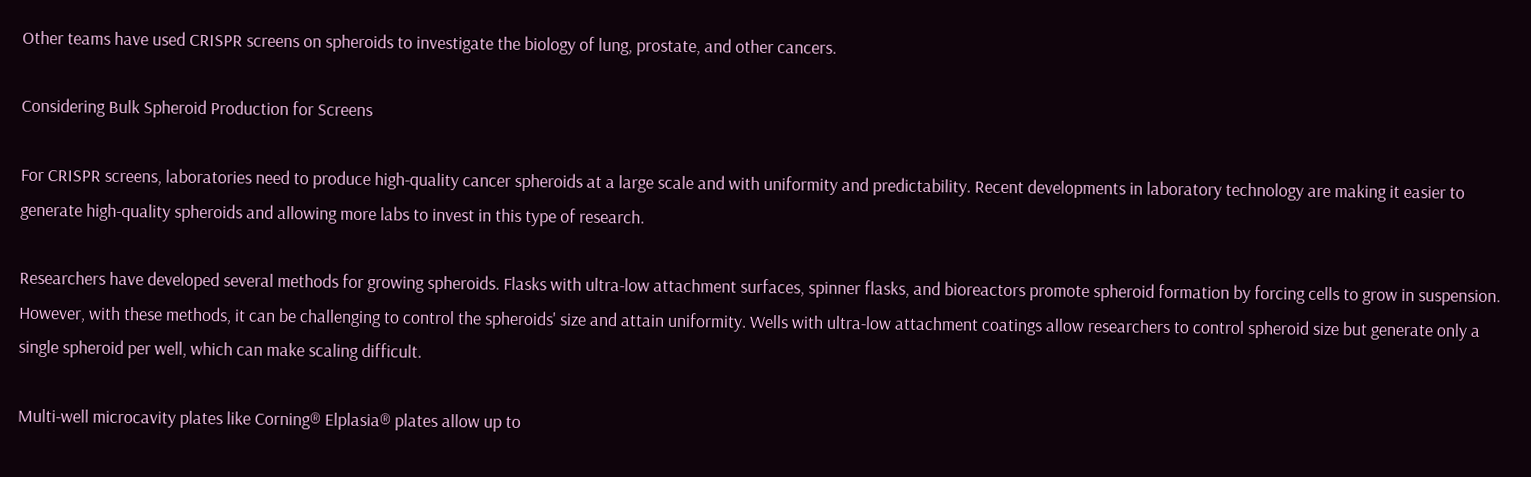Other teams have used CRISPR screens on spheroids to investigate the biology of lung, prostate, and other cancers.

Considering Bulk Spheroid Production for Screens

For CRISPR screens, laboratories need to produce high-quality cancer spheroids at a large scale and with uniformity and predictability. Recent developments in laboratory technology are making it easier to generate high-quality spheroids and allowing more labs to invest in this type of research.

Researchers have developed several methods for growing spheroids. Flasks with ultra-low attachment surfaces, spinner flasks, and bioreactors promote spheroid formation by forcing cells to grow in suspension. However, with these methods, it can be challenging to control the spheroids' size and attain uniformity. Wells with ultra-low attachment coatings allow researchers to control spheroid size but generate only a single spheroid per well, which can make scaling difficult.

Multi-well microcavity plates like Corning® Elplasia® plates allow up to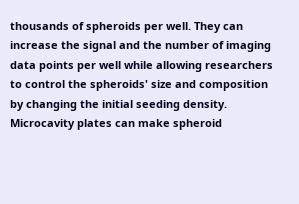thousands of spheroids per well. They can increase the signal and the number of imaging data points per well while allowing researchers to control the spheroids' size and composition by changing the initial seeding density. Microcavity plates can make spheroid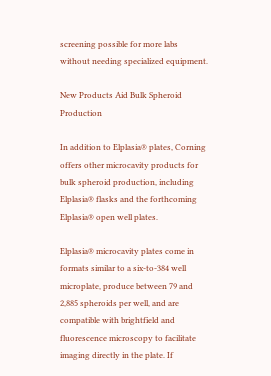screening possible for more labs without needing specialized equipment.

New Products Aid Bulk Spheroid Production

In addition to Elplasia® plates, Corning offers other microcavity products for bulk spheroid production, including Elplasia® flasks and the forthcoming Elplasia® open well plates.

Elplasia® microcavity plates come in formats similar to a six-to-384 well microplate, produce between 79 and 2,885 spheroids per well, and are compatible with brightfield and fluorescence microscopy to facilitate imaging directly in the plate. If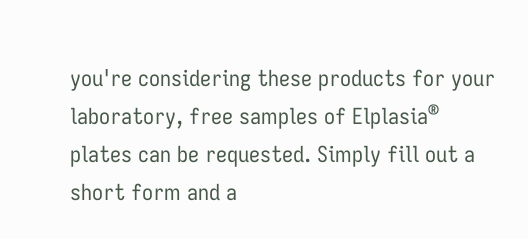you're considering these products for your laboratory, free samples of Elplasia® plates can be requested. Simply fill out a short form and a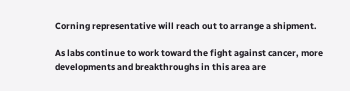Corning representative will reach out to arrange a shipment.

As labs continue to work toward the fight against cancer, more developments and breakthroughs in this area are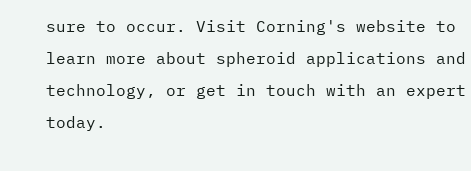sure to occur. Visit Corning's website to learn more about spheroid applications and technology, or get in touch with an expert today.